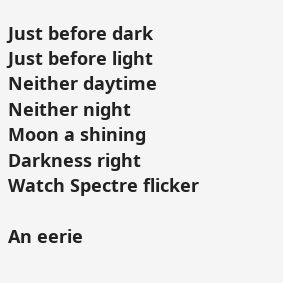Just before dark
Just before light
Neither daytime
Neither night
Moon a shining
Darkness right
Watch Spectre flicker

An eerie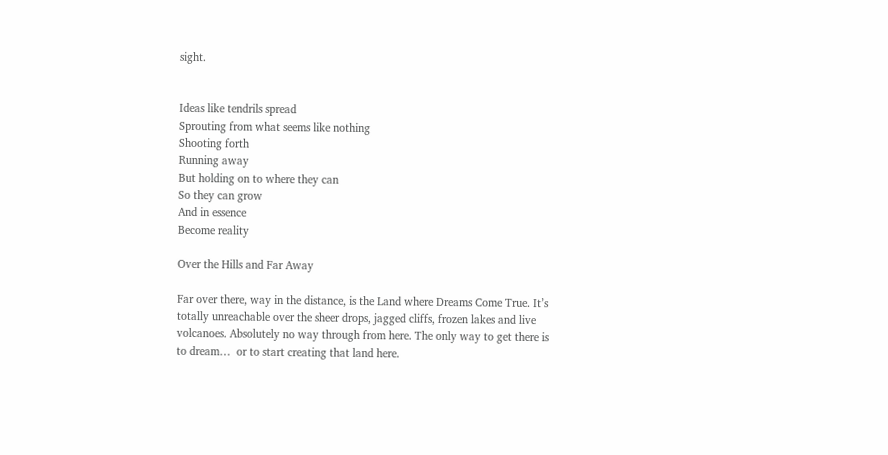sight.


Ideas like tendrils spread
Sprouting from what seems like nothing
Shooting forth
Running away
But holding on to where they can
So they can grow
And in essence
Become reality

Over the Hills and Far Away

Far over there, way in the distance, is the Land where Dreams Come True. It’s totally unreachable over the sheer drops, jagged cliffs, frozen lakes and live volcanoes. Absolutely no way through from here. The only way to get there is to dream…  or to start creating that land here.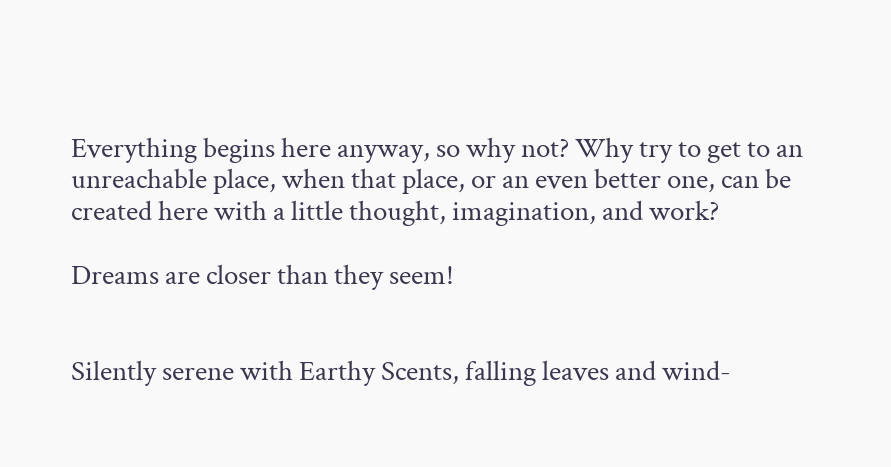Everything begins here anyway, so why not? Why try to get to an unreachable place, when that place, or an even better one, can be created here with a little thought, imagination, and work?

Dreams are closer than they seem!


Silently serene with Earthy Scents, falling leaves and wind-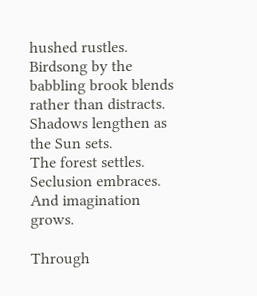hushed rustles.
Birdsong by the babbling brook blends rather than distracts.
Shadows lengthen as the Sun sets.
The forest settles.
Seclusion embraces.
And imagination grows.

Through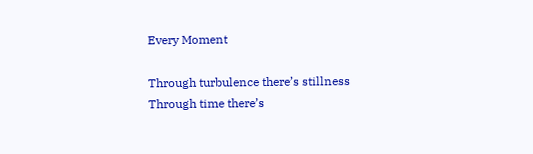Every Moment

Through turbulence there’s stillness
Through time there’s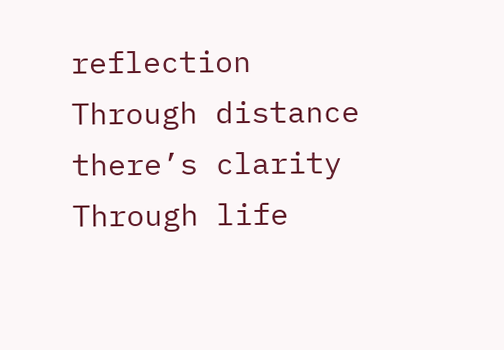reflection
Through distance there’s clarity
Through life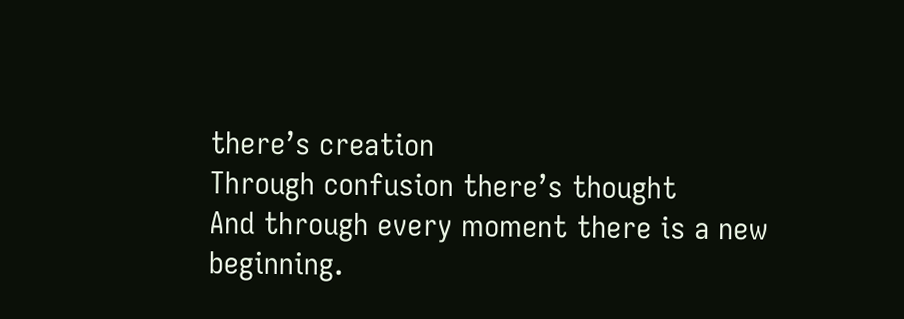there’s creation
Through confusion there’s thought
And through every moment there is a new beginning.